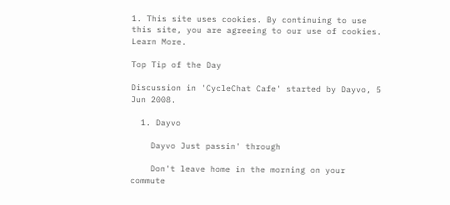1. This site uses cookies. By continuing to use this site, you are agreeing to our use of cookies. Learn More.

Top Tip of the Day

Discussion in 'CycleChat Cafe' started by Dayvo, 5 Jun 2008.

  1. Dayvo

    Dayvo Just passin' through

    Don't leave home in the morning on your commute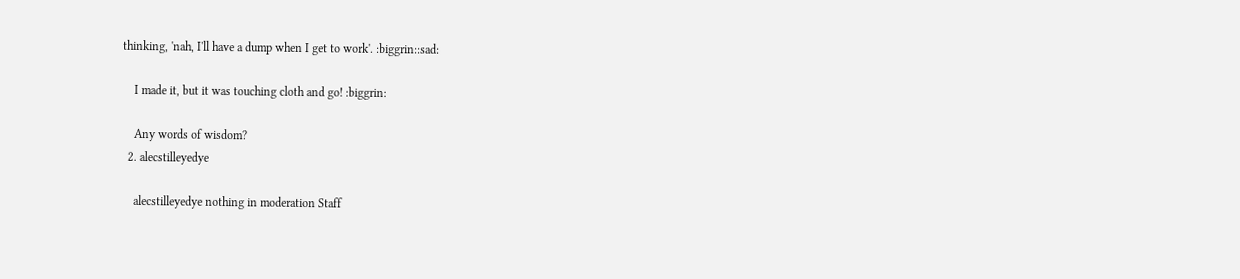thinking, 'nah, I'll have a dump when I get to work'. :biggrin::sad:

    I made it, but it was touching cloth and go! :biggrin:

    Any words of wisdom?
  2. alecstilleyedye

    alecstilleyedye nothing in moderation Staff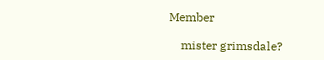Member

    mister grimsdale?